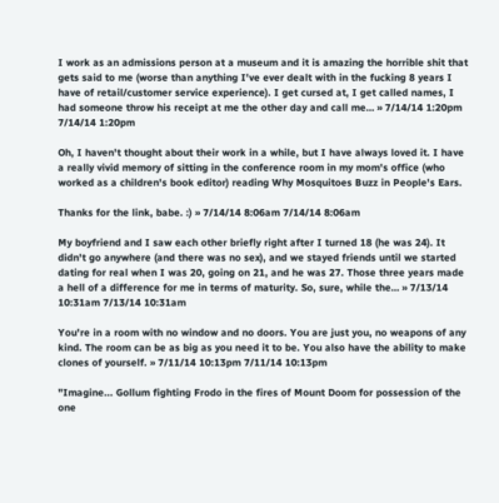I work as an admissions person at a museum and it is amazing the horrible shit that gets said to me (worse than anything I've ever dealt with in the fucking 8 years I have of retail/customer service experience). I get cursed at, I get called names, I had someone throw his receipt at me the other day and call me… » 7/14/14 1:20pm 7/14/14 1:20pm

Oh, I haven't thought about their work in a while, but I have always loved it. I have a really vivid memory of sitting in the conference room in my mom's office (who worked as a children's book editor) reading Why Mosquitoes Buzz in People's Ears.

Thanks for the link, babe. :) » 7/14/14 8:06am 7/14/14 8:06am

My boyfriend and I saw each other briefly right after I turned 18 (he was 24). It didn't go anywhere (and there was no sex), and we stayed friends until we started dating for real when I was 20, going on 21, and he was 27. Those three years made a hell of a difference for me in terms of maturity. So, sure, while the… » 7/13/14 10:31am 7/13/14 10:31am

You're in a room with no window and no doors. You are just you, no weapons of any kind. The room can be as big as you need it to be. You also have the ability to make clones of yourself. » 7/11/14 10:13pm 7/11/14 10:13pm

"Imagine... Gollum fighting Frodo in the fires of Mount Doom for possession of the one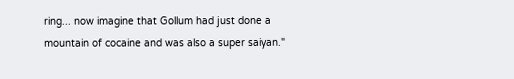ring... now imagine that Gollum had just done a mountain of cocaine and was also a super saiyan."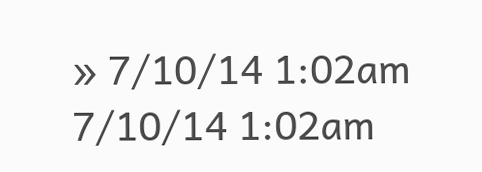» 7/10/14 1:02am 7/10/14 1:02am